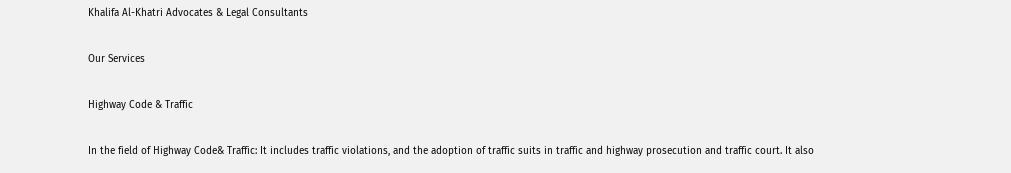Khalifa Al-Khatri Advocates & Legal Consultants

Our Services

Highway Code & Traffic

In the field of Highway Code& Traffic: It includes traffic violations, and the adoption of traffic suits in traffic and highway prosecution and traffic court. It also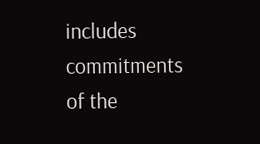includes commitments of the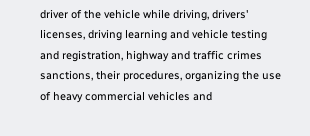driver of the vehicle while driving, drivers' licenses, driving learning and vehicle testing and registration, highway and traffic crimes sanctions, their procedures, organizing the use of heavy commercial vehicles and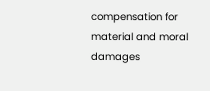compensation for material and moral damages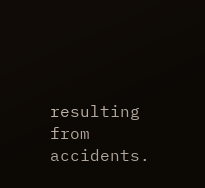resulting from accidents.